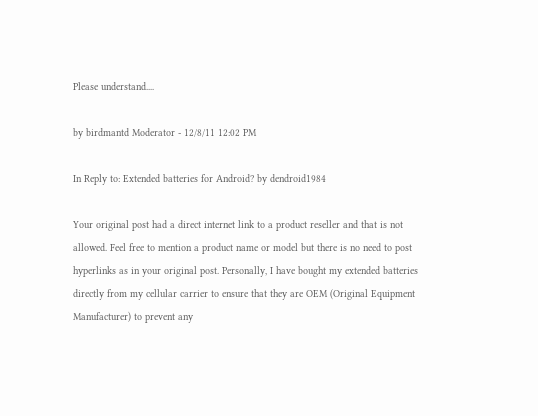Please understand....

by birdmantd Moderator - 12/8/11 12:02 PM

In Reply to: Extended batteries for Android? by dendroid1984

Your original post had a direct internet link to a product reseller and that is not allowed. Feel free to mention a product name or model but there is no need to post hyperlinks as in your original post. Personally, I have bought my extended batteries directly from my cellular carrier to ensure that they are OEM (Original Equipment Manufacturer) to prevent any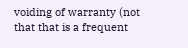voiding of warranty (not that that is a frequent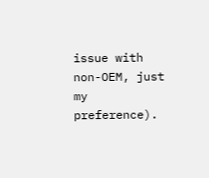issue with non-OEM, just my preference).